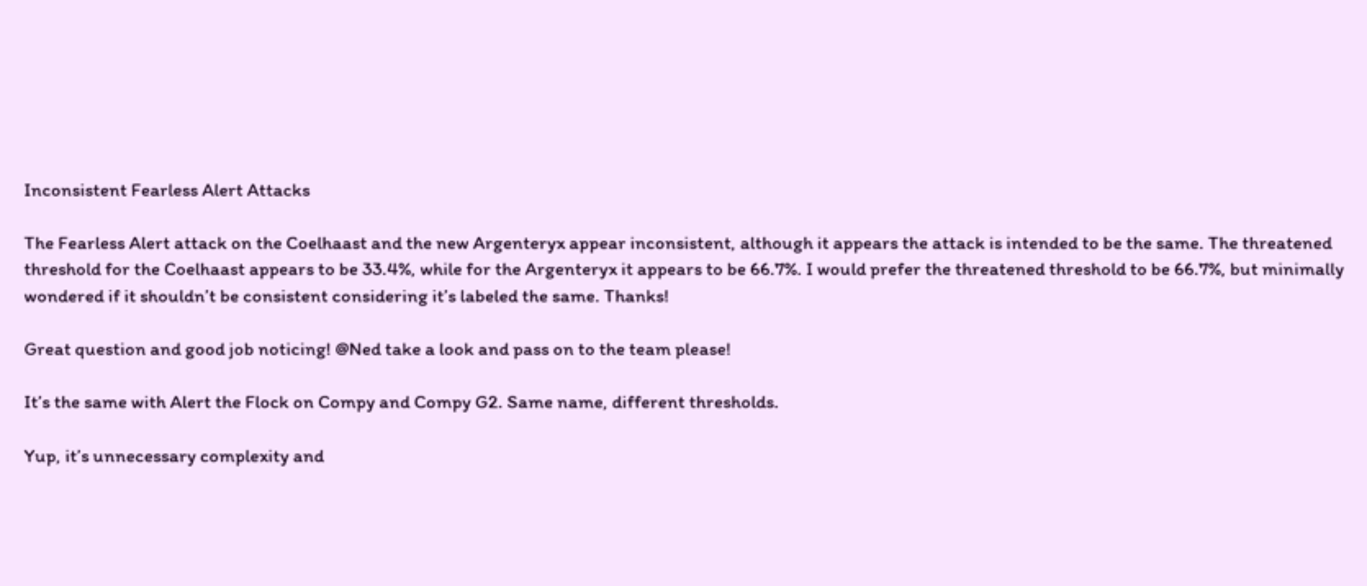Inconsistent Fearless Alert Attacks

The Fearless Alert attack on the Coelhaast and the new Argenteryx appear inconsistent, although it appears the attack is intended to be the same. The threatened threshold for the Coelhaast appears to be 33.4%, while for the Argenteryx it appears to be 66.7%. I would prefer the threatened threshold to be 66.7%, but minimally wondered if it shouldn’t be consistent considering it’s labeled the same. Thanks!

Great question and good job noticing! @Ned take a look and pass on to the team please!

It’s the same with Alert the Flock on Compy and Compy G2. Same name, different thresholds.

Yup, it’s unnecessary complexity and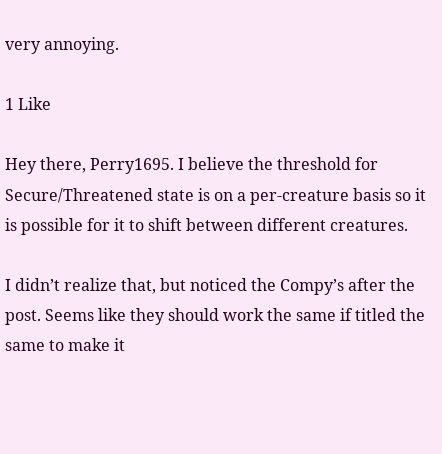very annoying.

1 Like

Hey there, Perry1695. I believe the threshold for Secure/Threatened state is on a per-creature basis so it is possible for it to shift between different creatures.

I didn’t realize that, but noticed the Compy’s after the post. Seems like they should work the same if titled the same to make it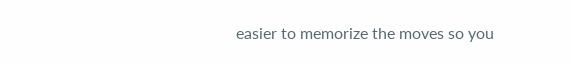easier to memorize the moves so you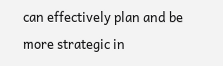can effectively plan and be more strategic in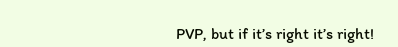PVP, but if it’s right it’s right!